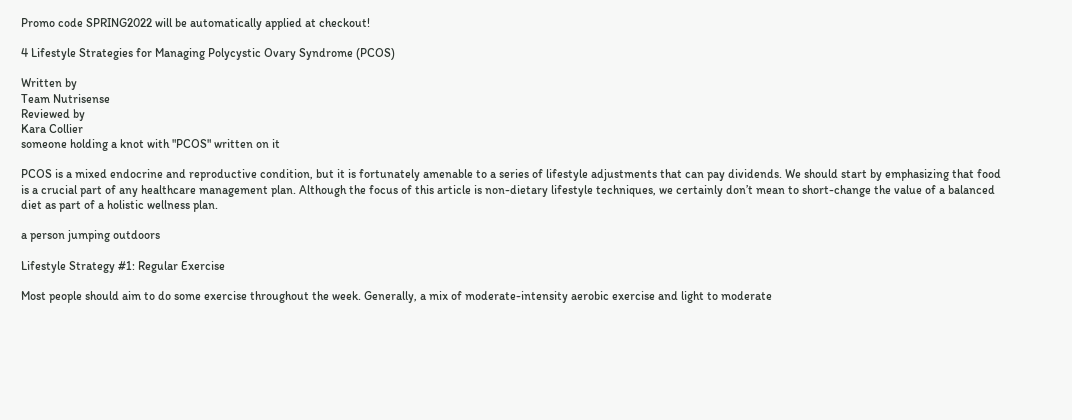Promo code SPRING2022 will be automatically applied at checkout!

4 Lifestyle Strategies for Managing Polycystic Ovary Syndrome (PCOS)

Written by
Team Nutrisense
Reviewed by
Kara Collier
someone holding a knot with "PCOS" written on it

PCOS is a mixed endocrine and reproductive condition, but it is fortunately amenable to a series of lifestyle adjustments that can pay dividends. We should start by emphasizing that food is a crucial part of any healthcare management plan. Although the focus of this article is non-dietary lifestyle techniques, we certainly don’t mean to short-change the value of a balanced diet as part of a holistic wellness plan.

a person jumping outdoors

Lifestyle Strategy #1: Regular Exercise

Most people should aim to do some exercise throughout the week. Generally, a mix of moderate-intensity aerobic exercise and light to moderate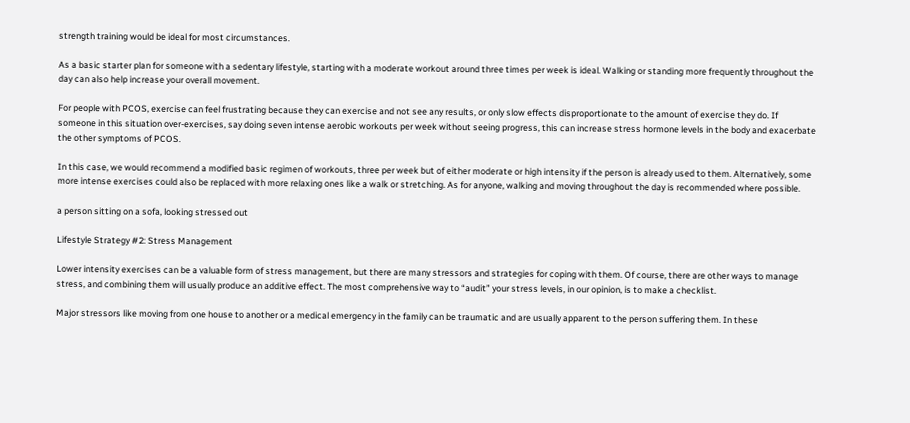strength training would be ideal for most circumstances.

As a basic starter plan for someone with a sedentary lifestyle, starting with a moderate workout around three times per week is ideal. Walking or standing more frequently throughout the day can also help increase your overall movement.

For people with PCOS, exercise can feel frustrating because they can exercise and not see any results, or only slow effects disproportionate to the amount of exercise they do. If someone in this situation over-exercises, say doing seven intense aerobic workouts per week without seeing progress, this can increase stress hormone levels in the body and exacerbate the other symptoms of PCOS.

In this case, we would recommend a modified basic regimen of workouts, three per week but of either moderate or high intensity if the person is already used to them. Alternatively, some more intense exercises could also be replaced with more relaxing ones like a walk or stretching. As for anyone, walking and moving throughout the day is recommended where possible.

a person sitting on a sofa, looking stressed out

Lifestyle Strategy #2: Stress Management

Lower intensity exercises can be a valuable form of stress management, but there are many stressors and strategies for coping with them. Of course, there are other ways to manage stress, and combining them will usually produce an additive effect. The most comprehensive way to “audit” your stress levels, in our opinion, is to make a checklist.

Major stressors like moving from one house to another or a medical emergency in the family can be traumatic and are usually apparent to the person suffering them. In these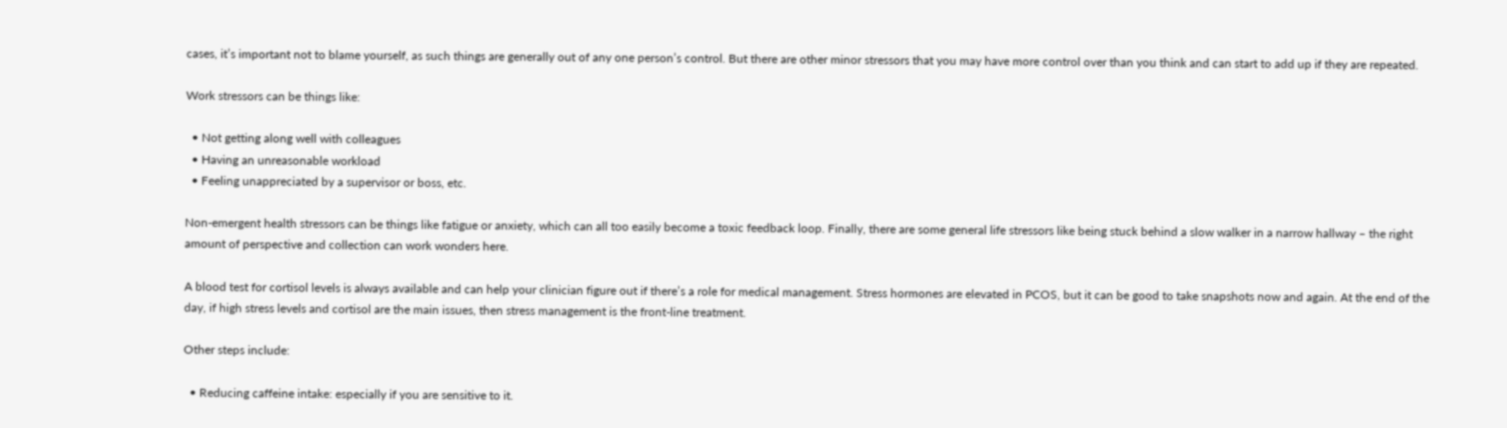cases, it’s important not to blame yourself, as such things are generally out of any one person’s control. But there are other minor stressors that you may have more control over than you think and can start to add up if they are repeated.

Work stressors can be things like:

  • Not getting along well with colleagues
  • Having an unreasonable workload
  • Feeling unappreciated by a supervisor or boss, etc.

Non-emergent health stressors can be things like fatigue or anxiety, which can all too easily become a toxic feedback loop. Finally, there are some general life stressors like being stuck behind a slow walker in a narrow hallway – the right amount of perspective and collection can work wonders here.

A blood test for cortisol levels is always available and can help your clinician figure out if there’s a role for medical management. Stress hormones are elevated in PCOS, but it can be good to take snapshots now and again. At the end of the day, if high stress levels and cortisol are the main issues, then stress management is the front-line treatment.

Other steps include:

  • Reducing caffeine intake: especially if you are sensitive to it.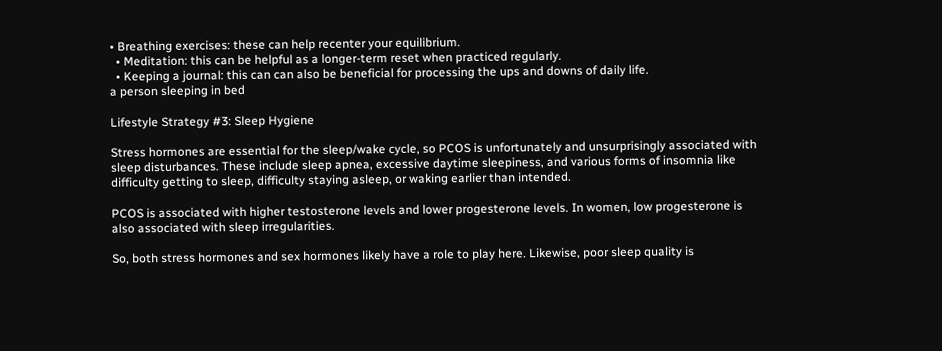• Breathing exercises: these can help recenter your equilibrium.
  • Meditation: this can be helpful as a longer-term reset when practiced regularly.
  • Keeping a journal: this can can also be beneficial for processing the ups and downs of daily life.
a person sleeping in bed

Lifestyle Strategy #3: Sleep Hygiene

Stress hormones are essential for the sleep/wake cycle, so PCOS is unfortunately and unsurprisingly associated with sleep disturbances. These include sleep apnea, excessive daytime sleepiness, and various forms of insomnia like difficulty getting to sleep, difficulty staying asleep, or waking earlier than intended.

PCOS is associated with higher testosterone levels and lower progesterone levels. In women, low progesterone is also associated with sleep irregularities.

So, both stress hormones and sex hormones likely have a role to play here. Likewise, poor sleep quality is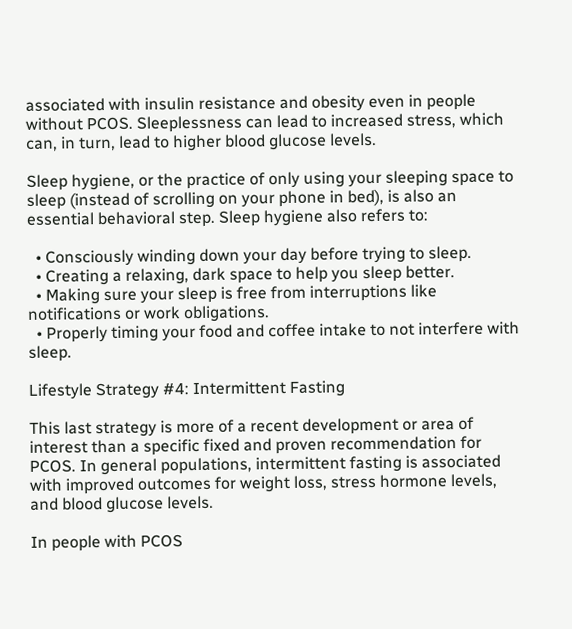associated with insulin resistance and obesity even in people without PCOS. Sleeplessness can lead to increased stress, which can, in turn, lead to higher blood glucose levels.

Sleep hygiene, or the practice of only using your sleeping space to sleep (instead of scrolling on your phone in bed), is also an essential behavioral step. Sleep hygiene also refers to:

  • Consciously winding down your day before trying to sleep.
  • Creating a relaxing, dark space to help you sleep better.
  • Making sure your sleep is free from interruptions like notifications or work obligations.
  • Properly timing your food and coffee intake to not interfere with sleep.

Lifestyle Strategy #4: Intermittent Fasting

This last strategy is more of a recent development or area of interest than a specific fixed and proven recommendation for PCOS. In general populations, intermittent fasting is associated with improved outcomes for weight loss, stress hormone levels, and blood glucose levels.

In people with PCOS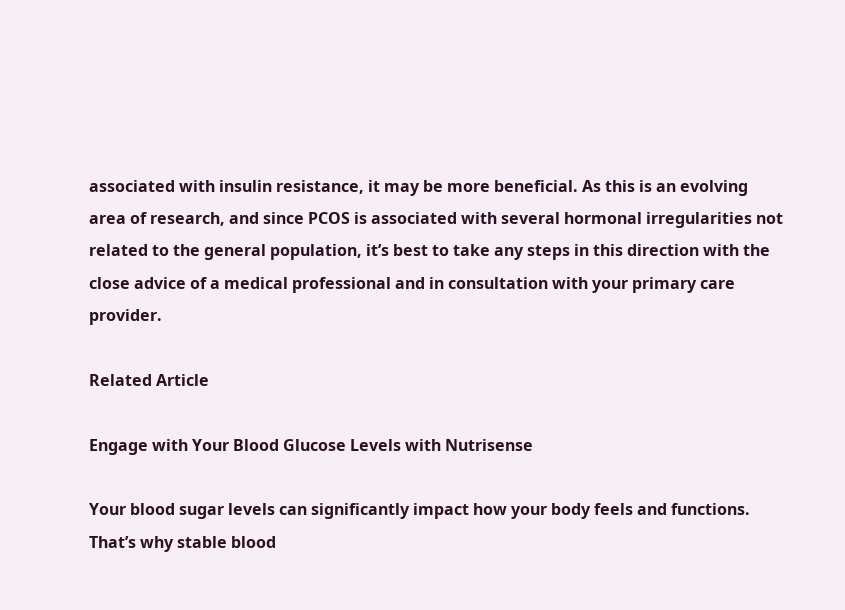associated with insulin resistance, it may be more beneficial. As this is an evolving area of research, and since PCOS is associated with several hormonal irregularities not related to the general population, it’s best to take any steps in this direction with the close advice of a medical professional and in consultation with your primary care provider.

Related Article

Engage with Your Blood Glucose Levels with Nutrisense

Your blood sugar levels can significantly impact how your body feels and functions. That’s why stable blood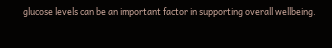glucose levels can be an important factor in supporting overall wellbeing.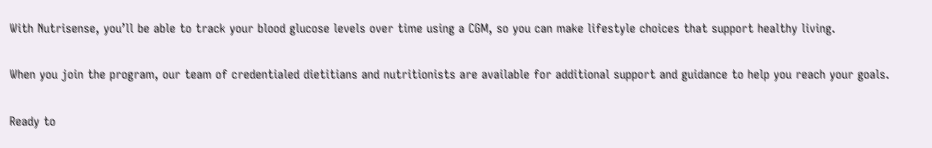With Nutrisense, you’ll be able to track your blood glucose levels over time using a CGM, so you can make lifestyle choices that support healthy living.

When you join the program, our team of credentialed dietitians and nutritionists are available for additional support and guidance to help you reach your goals.

Ready to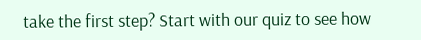take the first step? Start with our quiz to see how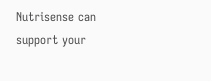Nutrisense can support your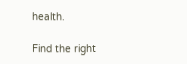health.

Find the right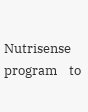Nutrisense program    to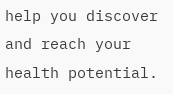help you discover and reach your health potential.